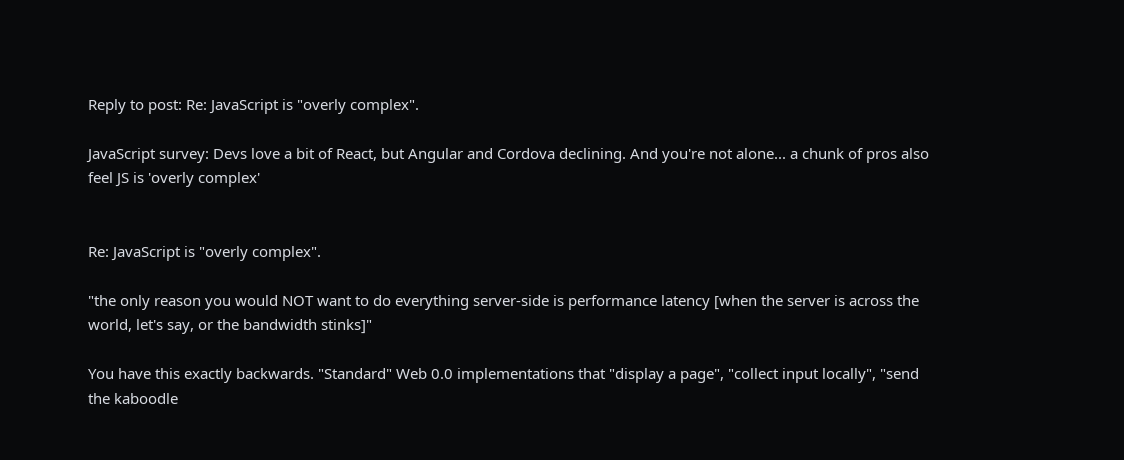Reply to post: Re: JavaScript is "overly complex".

JavaScript survey: Devs love a bit of React, but Angular and Cordova declining. And you're not alone... a chunk of pros also feel JS is 'overly complex'


Re: JavaScript is "overly complex".

"the only reason you would NOT want to do everything server-side is performance latency [when the server is across the world, let's say, or the bandwidth stinks]"

You have this exactly backwards. "Standard" Web 0.0 implementations that "display a page", "collect input locally", "send the kaboodle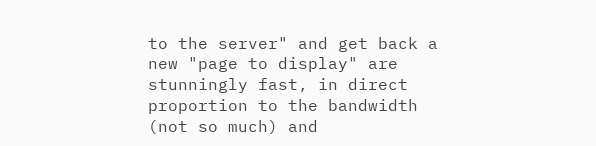to the server" and get back a new "page to display" are stunningly fast, in direct proportion to the bandwidth (not so much) and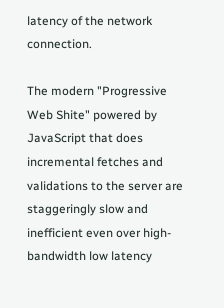latency of the network connection.

The modern "Progressive Web Shite" powered by JavaScript that does incremental fetches and validations to the server are staggeringly slow and inefficient even over high-bandwidth low latency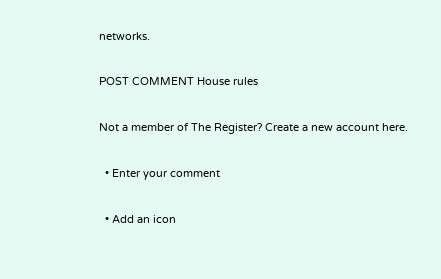networks.

POST COMMENT House rules

Not a member of The Register? Create a new account here.

  • Enter your comment

  • Add an icon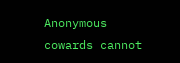Anonymous cowards cannot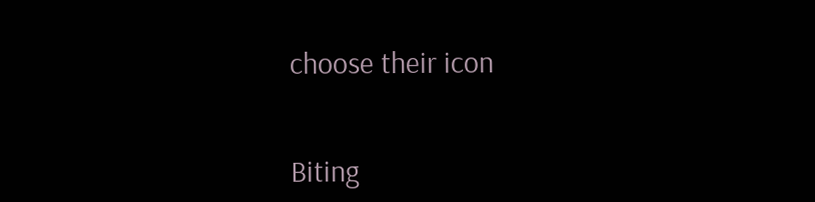choose their icon


Biting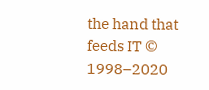the hand that feeds IT © 1998–2020